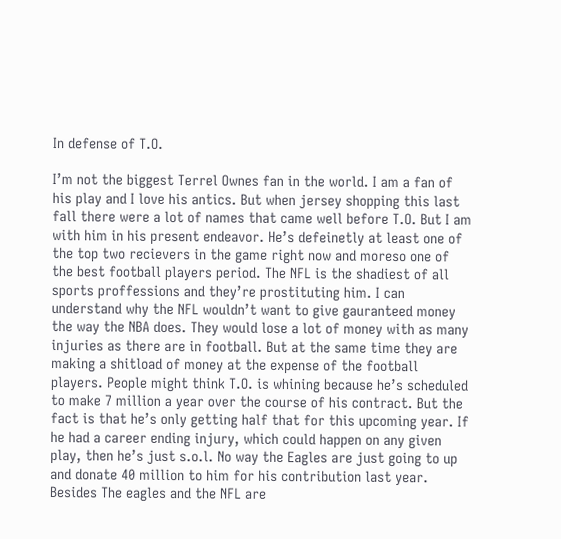In defense of T.O.

I’m not the biggest Terrel Ownes fan in the world. I am a fan of his play and I love his antics. But when jersey shopping this last fall there were a lot of names that came well before T.O. But I am with him in his present endeavor. He’s defeinetly at least one of the top two recievers in the game right now and moreso one of the best football players period. The NFL is the shadiest of all sports proffessions and they’re prostituting him. I can understand why the NFL wouldn’t want to give gauranteed money the way the NBA does. They would lose a lot of money with as many injuries as there are in football. But at the same time they are making a shitload of money at the expense of the football players. People might think T.O. is whining because he’s scheduled to make 7 million a year over the course of his contract. But the fact is that he’s only getting half that for this upcoming year. If he had a career ending injury, which could happen on any given play, then he’s just s.o.l. No way the Eagles are just going to up and donate 40 million to him for his contribution last year. Besides The eagles and the NFL are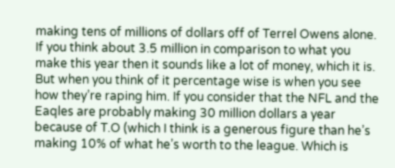making tens of millions of dollars off of Terrel Owens alone. If you think about 3.5 million in comparison to what you make this year then it sounds like a lot of money, which it is. But when you think of it percentage wise is when you see how they’re raping him. If you consider that the NFL and the Eaqles are probably making 30 million dollars a year because of T.O (which I think is a generous figure than he’s making 10% of what he’s worth to the league. Which is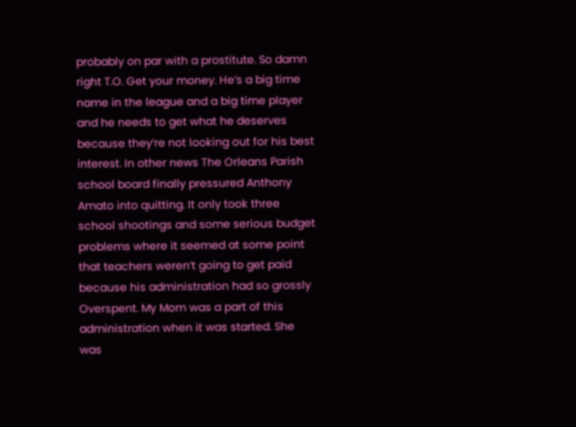probably on par with a prostitute. So damn right T.O. Get your money. He’s a big time name in the league and a big time player and he needs to get what he deserves because they’re not looking out for his best interest. In other news The Orleans Parish school board finally pressured Anthony Amato into quitting. It only took three school shootings and some serious budget problems where it seemed at some point that teachers weren’t going to get paid because his administration had so grossly Overspent. My Mom was a part of this administration when it was started. She was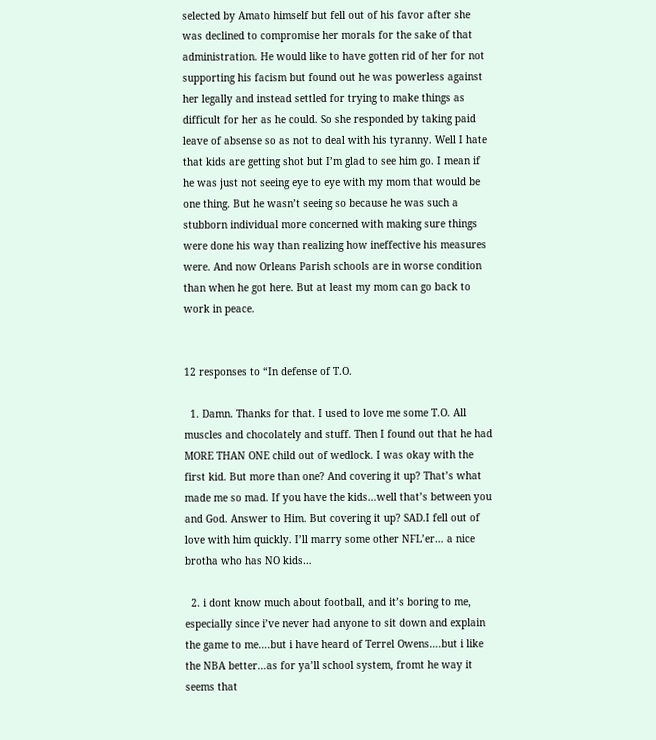selected by Amato himself but fell out of his favor after she was declined to compromise her morals for the sake of that administration. He would like to have gotten rid of her for not supporting his facism but found out he was powerless against her legally and instead settled for trying to make things as difficult for her as he could. So she responded by taking paid leave of absense so as not to deal with his tyranny. Well I hate that kids are getting shot but I’m glad to see him go. I mean if he was just not seeing eye to eye with my mom that would be one thing. But he wasn’t seeing so because he was such a stubborn individual more concerned with making sure things were done his way than realizing how ineffective his measures were. And now Orleans Parish schools are in worse condition than when he got here. But at least my mom can go back to work in peace.


12 responses to “In defense of T.O.

  1. Damn. Thanks for that. I used to love me some T.O. All muscles and chocolately and stuff. Then I found out that he had MORE THAN ONE child out of wedlock. I was okay with the first kid. But more than one? And covering it up? That’s what made me so mad. If you have the kids…well that’s between you and God. Answer to Him. But covering it up? SAD.I fell out of love with him quickly. I’ll marry some other NFL’er… a nice brotha who has NO kids…

  2. i dont know much about football, and it’s boring to me, especially since i’ve never had anyone to sit down and explain the game to me….but i have heard of Terrel Owens….but i like the NBA better…as for ya’ll school system, fromt he way it seems that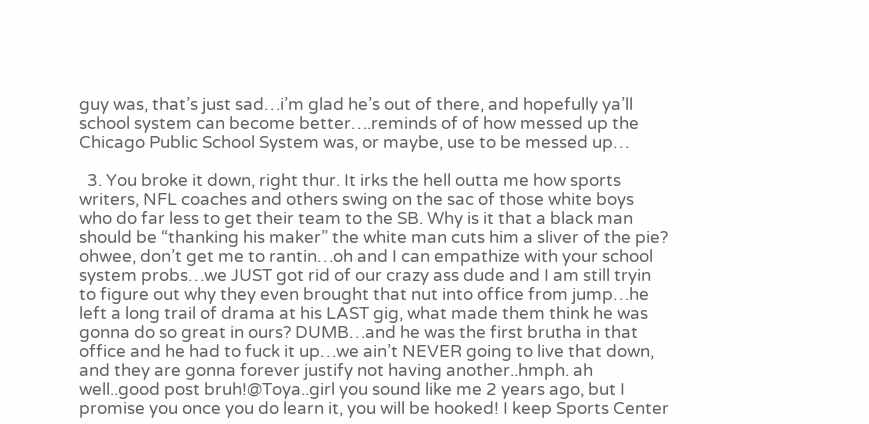guy was, that’s just sad…i’m glad he’s out of there, and hopefully ya’ll school system can become better….reminds of of how messed up the Chicago Public School System was, or maybe, use to be messed up…

  3. You broke it down, right thur. It irks the hell outta me how sports writers, NFL coaches and others swing on the sac of those white boys who do far less to get their team to the SB. Why is it that a black man should be “thanking his maker” the white man cuts him a sliver of the pie? ohwee, don’t get me to rantin…oh and I can empathize with your school system probs…we JUST got rid of our crazy ass dude and I am still tryin to figure out why they even brought that nut into office from jump…he left a long trail of drama at his LAST gig, what made them think he was gonna do so great in ours? DUMB…and he was the first brutha in that office and he had to fuck it up…we ain’t NEVER going to live that down, and they are gonna forever justify not having another..hmph. ah well..good post bruh!@Toya..girl you sound like me 2 years ago, but I promise you once you do learn it, you will be hooked! I keep Sports Center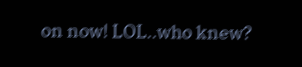on now! LOL..who knew?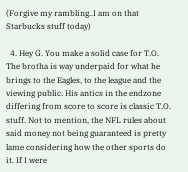(Forgive my rambling..I am on that Starbucks stuff today)

  4. Hey G. You make a solid case for T.O. The brotha is way underpaid for what he brings to the Eagles, to the league and the viewing public. His antics in the endzone differing from score to score is classic T.O. stuff. Not to mention, the NFL rules about said money not being guaranteed is pretty lame considering how the other sports do it. If I were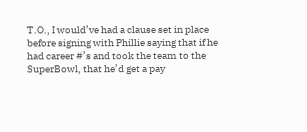T.O., I would’ve had a clause set in place before signing with Phillie saying that if he had career #’s and took the team to the SuperBowl, that he’d get a pay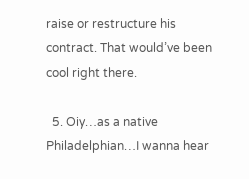raise or restructure his contract. That would’ve been cool right there.

  5. Oiy…as a native Philadelphian…I wanna hear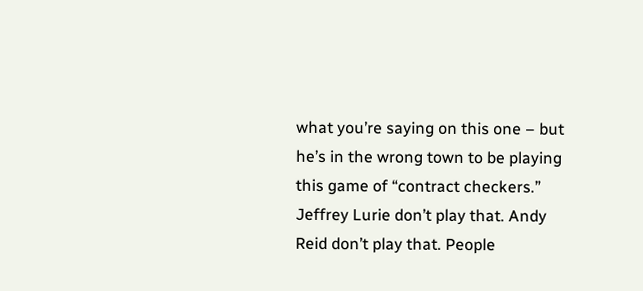what you’re saying on this one – but he’s in the wrong town to be playing this game of “contract checkers.” Jeffrey Lurie don’t play that. Andy Reid don’t play that. People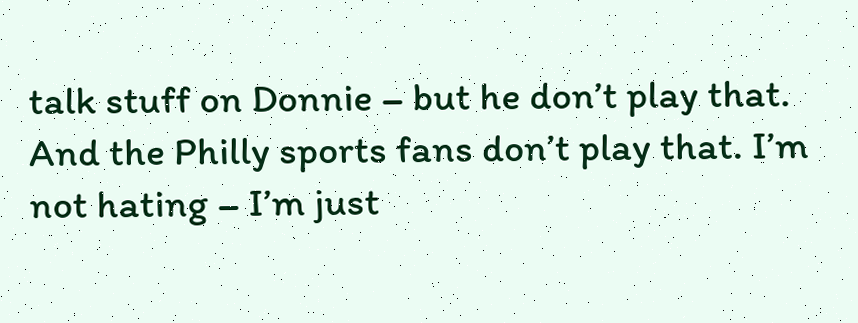talk stuff on Donnie – but he don’t play that. And the Philly sports fans don’t play that. I’m not hating – I’m just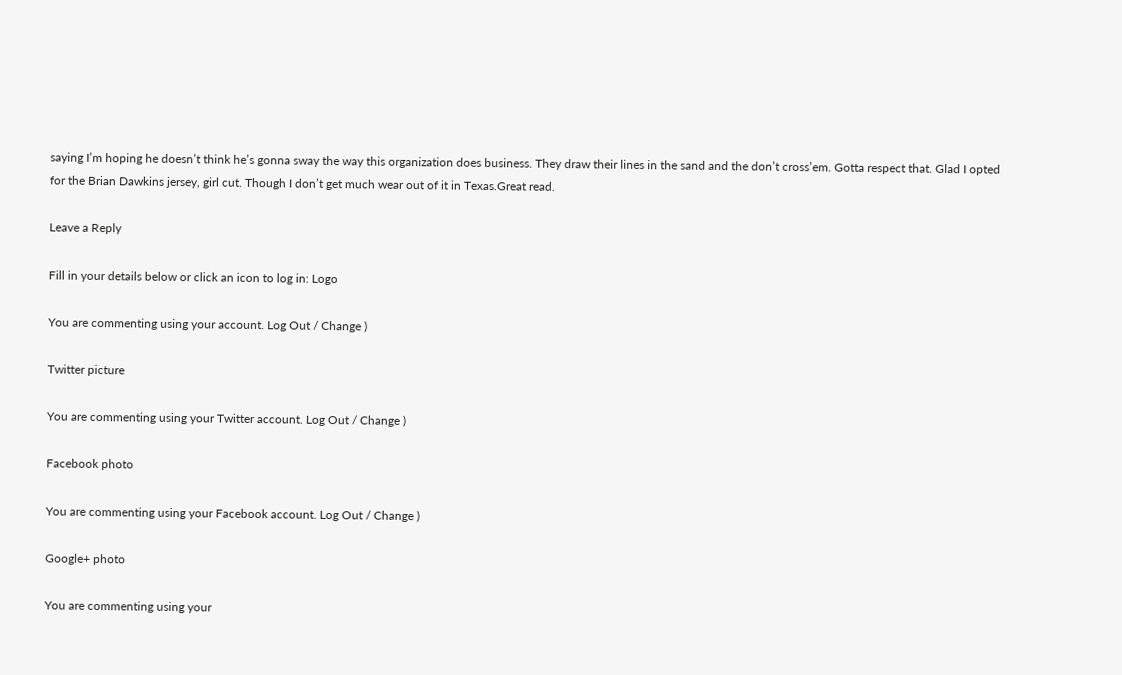saying I’m hoping he doesn’t think he’s gonna sway the way this organization does business. They draw their lines in the sand and the don’t cross’em. Gotta respect that. Glad I opted for the Brian Dawkins jersey, girl cut. Though I don’t get much wear out of it in Texas.Great read.

Leave a Reply

Fill in your details below or click an icon to log in: Logo

You are commenting using your account. Log Out / Change )

Twitter picture

You are commenting using your Twitter account. Log Out / Change )

Facebook photo

You are commenting using your Facebook account. Log Out / Change )

Google+ photo

You are commenting using your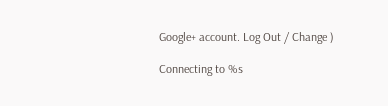Google+ account. Log Out / Change )

Connecting to %s